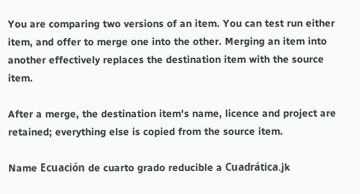You are comparing two versions of an item. You can test run either item, and offer to merge one into the other. Merging an item into another effectively replaces the destination item with the source item.

After a merge, the destination item's name, licence and project are retained; everything else is copied from the source item.

Name Ecuación de cuarto grado reducible a Cuadrática.jk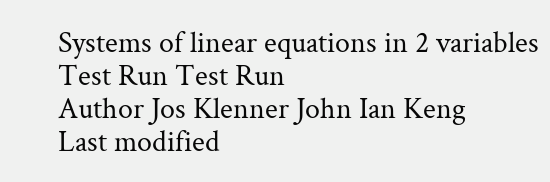Systems of linear equations in 2 variables
Test Run Test Run
Author Jos Klenner John Ian Keng
Last modified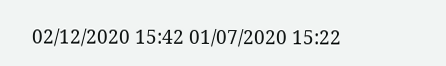02/12/2020 15:42 01/07/2020 15:22